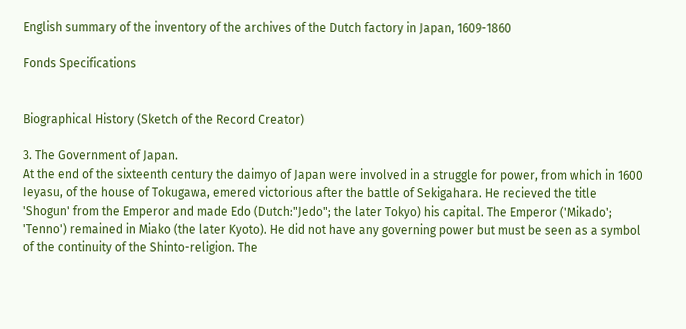English summary of the inventory of the archives of the Dutch factory in Japan, 1609-1860

Fonds Specifications


Biographical History (Sketch of the Record Creator)

3. The Government of Japan.
At the end of the sixteenth century the daimyo of Japan were involved in a struggle for power, from which in 1600 Ieyasu, of the house of Tokugawa, emered victorious after the battle of Sekigahara. He recieved the title 'Shogun' from the Emperor and made Edo (Dutch:"Jedo"; the later Tokyo) his capital. The Emperor ('Mikado'; 'Tenno') remained in Miako (the later Kyoto). He did not have any governing power but must be seen as a symbol of the continuity of the Shinto-religion. The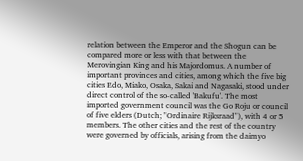relation between the Emperor and the Shogun can be compared more or less with that between the Merovingian King and his Majordomus. A number of important provinces and cities, among which the five big cities Edo, Miako, Osaka, Sakai and Nagasaki, stood under direct control of the so-called 'Bakufu'. The most imported government council was the Go Roju or council of five elders (Dutch; "Ordinaire Rijksraad"), with 4 or 5 members. The other cities and the rest of the country were governed by officials, arising from the daimyo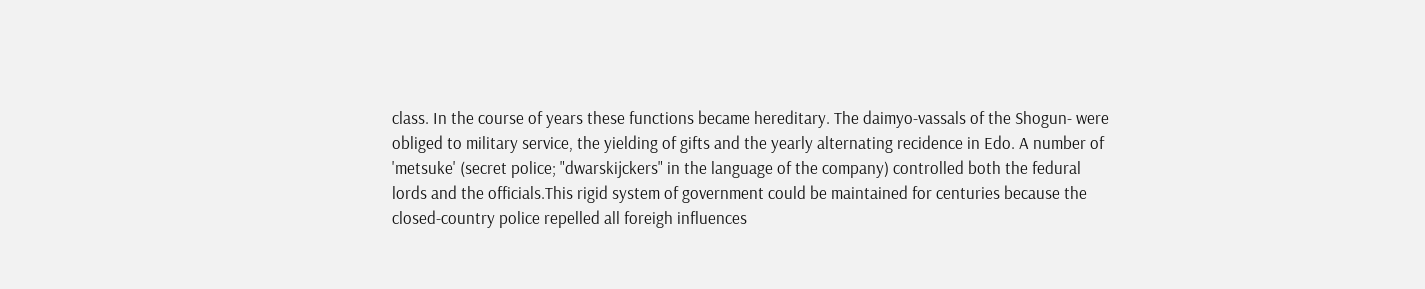class. In the course of years these functions became hereditary. The daimyo-vassals of the Shogun- were obliged to military service, the yielding of gifts and the yearly alternating recidence in Edo. A number of 'metsuke' (secret police; "dwarskijckers" in the language of the company) controlled both the fedural lords and the officials.This rigid system of government could be maintained for centuries because the closed-country police repelled all foreigh influences